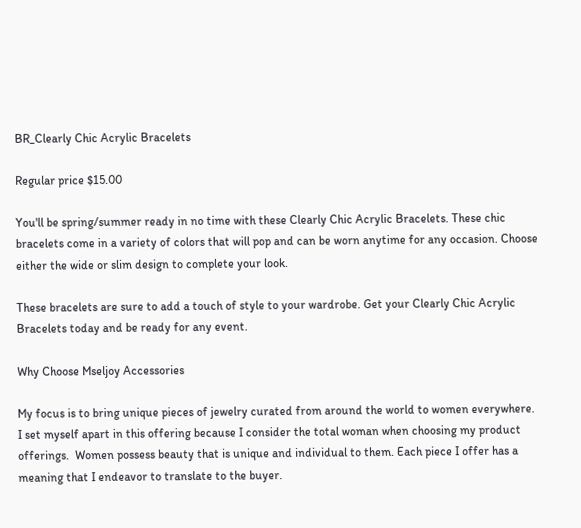BR_Clearly Chic Acrylic Bracelets

Regular price $15.00

You'll be spring/summer ready in no time with these Clearly Chic Acrylic Bracelets. These chic bracelets come in a variety of colors that will pop and can be worn anytime for any occasion. Choose either the wide or slim design to complete your look.

These bracelets are sure to add a touch of style to your wardrobe. Get your Clearly Chic Acrylic Bracelets today and be ready for any event.

Why Choose Mseljoy Accessories

My focus is to bring unique pieces of jewelry curated from around the world to women everywhere. I set myself apart in this offering because I consider the total woman when choosing my product offerings.  Women possess beauty that is unique and individual to them. Each piece I offer has a meaning that I endeavor to translate to the buyer.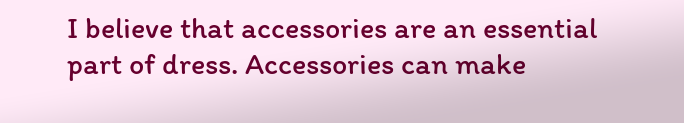I believe that accessories are an essential part of dress. Accessories can make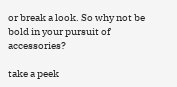or break a look. So why not be bold in your pursuit of accessories?

take a peek